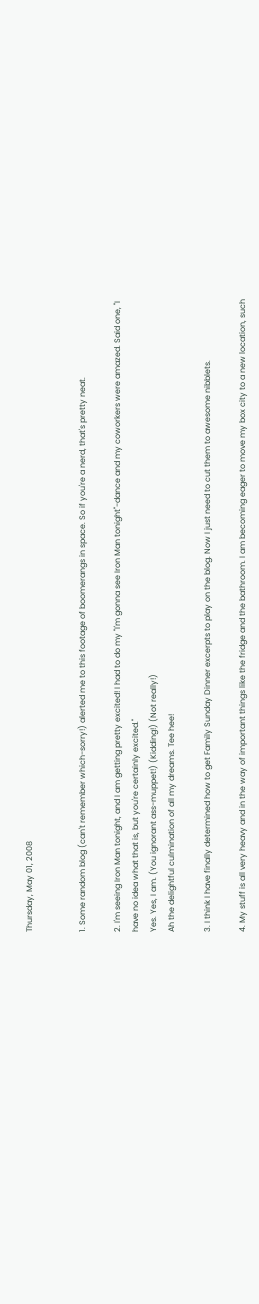Thursday, May 01, 2008


1. Some random blog (can't remember which-sorry!) alerted me to this footage of boomerangs in space. So if you're a nerd, that's pretty neat.

2. I'm seeing Iron Man tonight, and I am getting pretty excited! I had to do my "I'm gonna see Iron Man tonight"-dance and my coworkers were amazed. Said one, "I have no idea what that is, but you're certainly excited."
Yes. Yes, I am. (You ignorant ass-muppet!) (Kidding!) (Not really!)
Ah the delightful culmination of all my dreams. Tee hee!

3. I think I have finally determined how to get Family Sunday Dinner excerpts to play on the blog. Now I just need to cut them to awesome nibblets.

4. My stuff is all very heavy and in the way of important things like the fridge and the bathroom. I am becoming eager to move my box city to a new location, such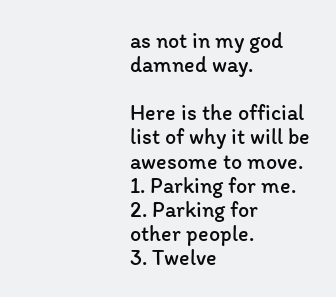as not in my god damned way.

Here is the official list of why it will be awesome to move.
1. Parking for me.
2. Parking for other people.
3. Twelve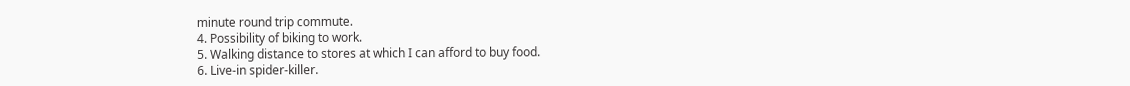minute round trip commute.
4. Possibility of biking to work.
5. Walking distance to stores at which I can afford to buy food.
6. Live-in spider-killer.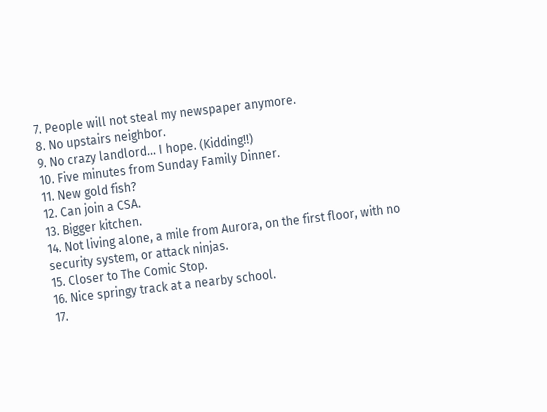7. People will not steal my newspaper anymore.
8. No upstairs neighbor.
9. No crazy landlord... I hope. (Kidding!!)
10. Five minutes from Sunday Family Dinner.
11. New gold fish?
12. Can join a CSA.
13. Bigger kitchen.
14. Not living alone, a mile from Aurora, on the first floor, with no security system, or attack ninjas.
15. Closer to The Comic Stop.
16. Nice springy track at a nearby school.
17.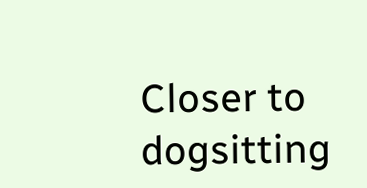Closer to dogsitting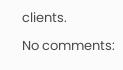clients.

No comments: